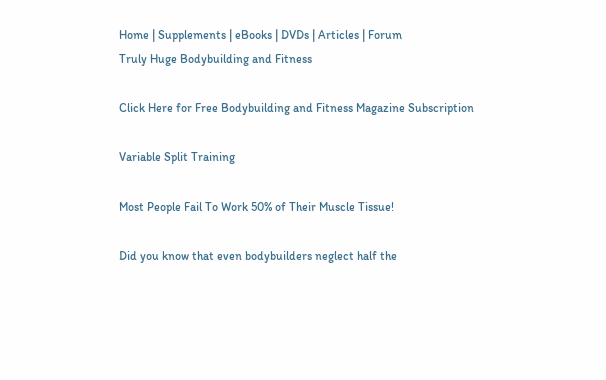Home | Supplements | eBooks | DVDs | Articles | Forum
Truly Huge Bodybuilding and Fitness

Click Here for Free Bodybuilding and Fitness Magazine Subscription

Variable Split Training

Most People Fail To Work 50% of Their Muscle Tissue!

Did you know that even bodybuilders neglect half the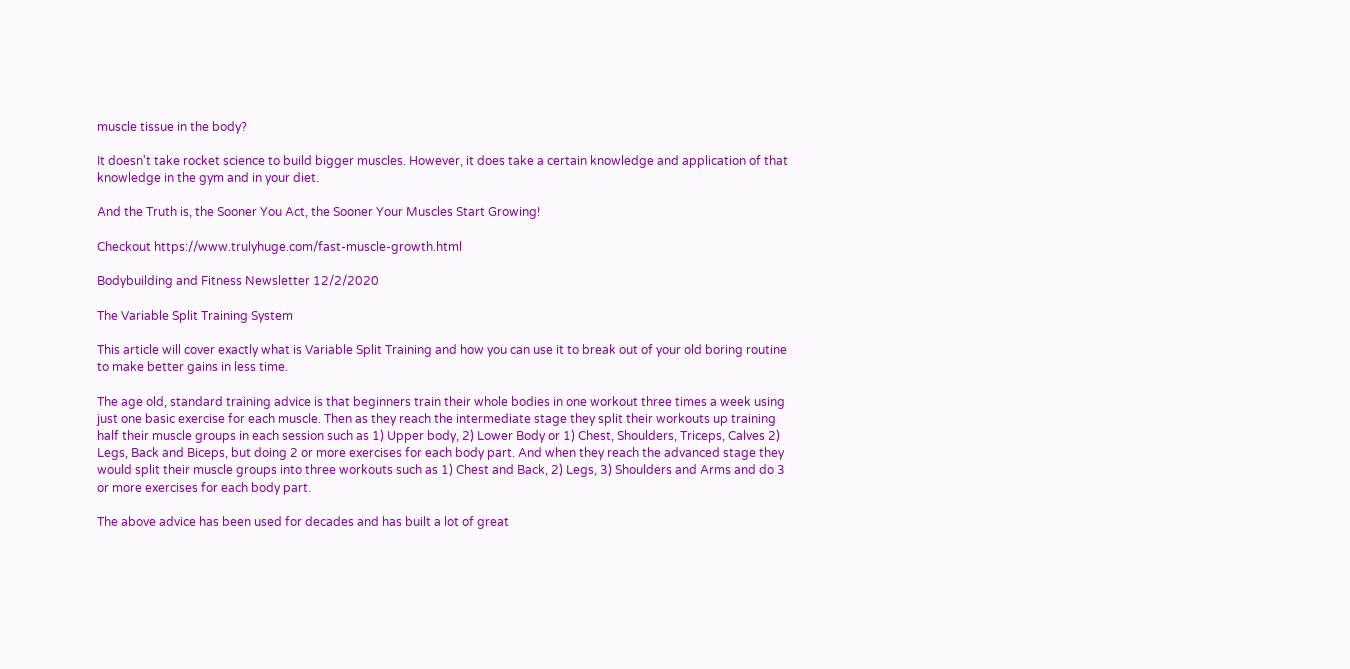muscle tissue in the body?

It doesn't take rocket science to build bigger muscles. However, it does take a certain knowledge and application of that knowledge in the gym and in your diet.

And the Truth is, the Sooner You Act, the Sooner Your Muscles Start Growing!

Checkout https://www.trulyhuge.com/fast-muscle-growth.html

Bodybuilding and Fitness Newsletter 12/2/2020

The Variable Split Training System

This article will cover exactly what is Variable Split Training and how you can use it to break out of your old boring routine to make better gains in less time.

The age old, standard training advice is that beginners train their whole bodies in one workout three times a week using just one basic exercise for each muscle. Then as they reach the intermediate stage they split their workouts up training half their muscle groups in each session such as 1) Upper body, 2) Lower Body or 1) Chest, Shoulders, Triceps, Calves 2) Legs, Back and Biceps, but doing 2 or more exercises for each body part. And when they reach the advanced stage they would split their muscle groups into three workouts such as 1) Chest and Back, 2) Legs, 3) Shoulders and Arms and do 3 or more exercises for each body part.

The above advice has been used for decades and has built a lot of great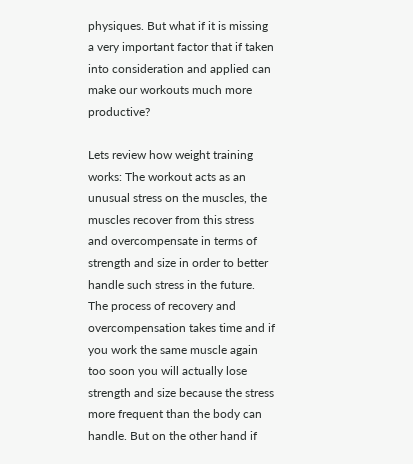physiques. But what if it is missing a very important factor that if taken into consideration and applied can make our workouts much more productive?

Lets review how weight training works: The workout acts as an unusual stress on the muscles, the muscles recover from this stress and overcompensate in terms of strength and size in order to better handle such stress in the future. The process of recovery and overcompensation takes time and if you work the same muscle again too soon you will actually lose strength and size because the stress more frequent than the body can handle. But on the other hand if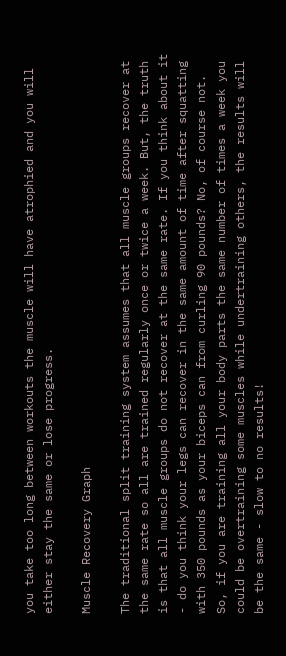you take too long between workouts the muscle will have atrophied and you will either stay the same or lose progress.

Muscle Recovery Graph

The traditional split training system assumes that all muscle groups recover at the same rate so all are trained regularly once or twice a week. But, the truth is that all muscle groups do not recover at the same rate. If you think about it - do you think your legs can recover in the same amount of time after squatting with 350 pounds as your biceps can from curling 90 pounds? No, of course not. So, if you are training all your body parts the same number of times a week you could be overtraining some muscles while undertraining others, the results will be the same - slow to no results!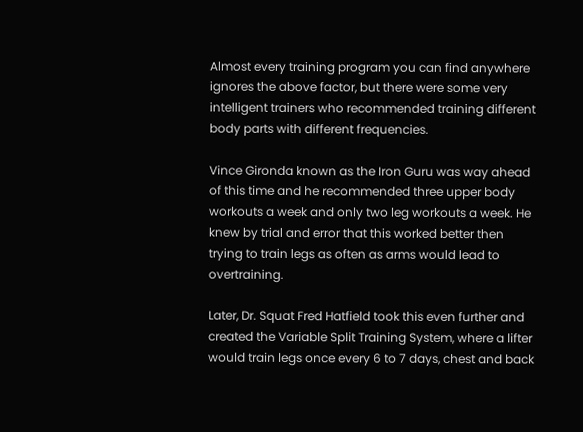Almost every training program you can find anywhere ignores the above factor, but there were some very intelligent trainers who recommended training different body parts with different frequencies.

Vince Gironda known as the Iron Guru was way ahead of this time and he recommended three upper body workouts a week and only two leg workouts a week. He knew by trial and error that this worked better then trying to train legs as often as arms would lead to overtraining.

Later, Dr. Squat Fred Hatfield took this even further and created the Variable Split Training System, where a lifter would train legs once every 6 to 7 days, chest and back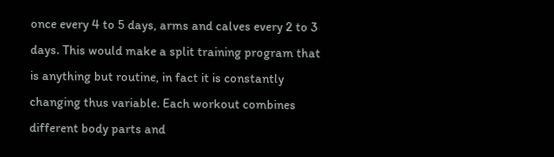once every 4 to 5 days, arms and calves every 2 to 3 days. This would make a split training program that is anything but routine, in fact it is constantly changing thus variable. Each workout combines different body parts and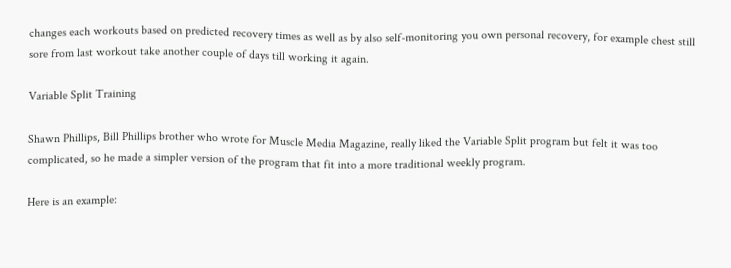changes each workouts based on predicted recovery times as well as by also self-monitoring you own personal recovery, for example chest still sore from last workout take another couple of days till working it again.

Variable Split Training

Shawn Phillips, Bill Phillips brother who wrote for Muscle Media Magazine, really liked the Variable Split program but felt it was too complicated, so he made a simpler version of the program that fit into a more traditional weekly program.

Here is an example: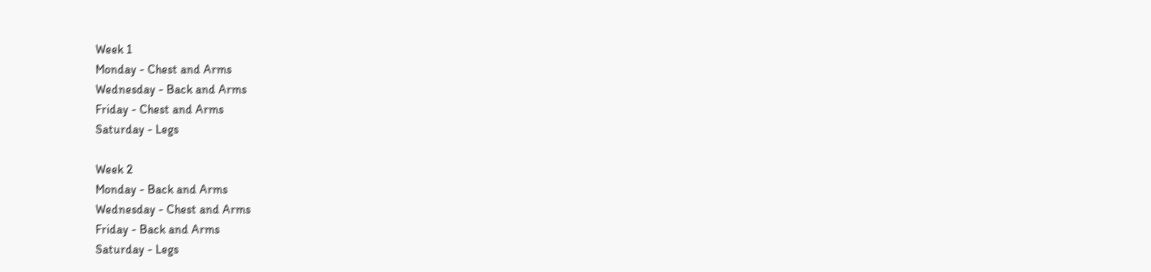Week 1
Monday - Chest and Arms
Wednesday - Back and Arms
Friday - Chest and Arms
Saturday - Legs

Week 2
Monday - Back and Arms
Wednesday - Chest and Arms
Friday - Back and Arms
Saturday - Legs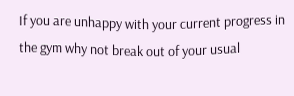If you are unhappy with your current progress in the gym why not break out of your usual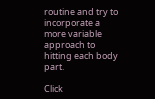routine and try to incorporate a more variable approach to hitting each body part.

Click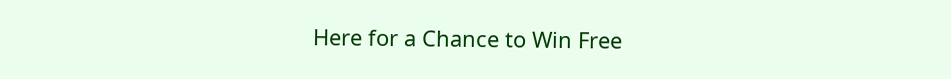Here for a Chance to Win Free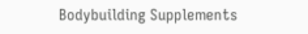Bodybuilding Supplements